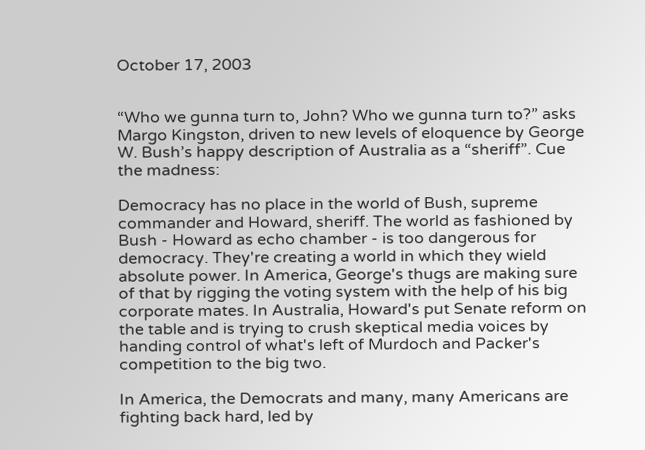October 17, 2003


“Who we gunna turn to, John? Who we gunna turn to?” asks Margo Kingston, driven to new levels of eloquence by George W. Bush’s happy description of Australia as a “sheriff”. Cue the madness:

Democracy has no place in the world of Bush, supreme commander and Howard, sheriff. The world as fashioned by Bush - Howard as echo chamber - is too dangerous for democracy. They're creating a world in which they wield absolute power. In America, George's thugs are making sure of that by rigging the voting system with the help of his big corporate mates. In Australia, Howard's put Senate reform on the table and is trying to crush skeptical media voices by handing control of what's left of Murdoch and Packer's competition to the big two.

In America, the Democrats and many, many Americans are fighting back hard, led by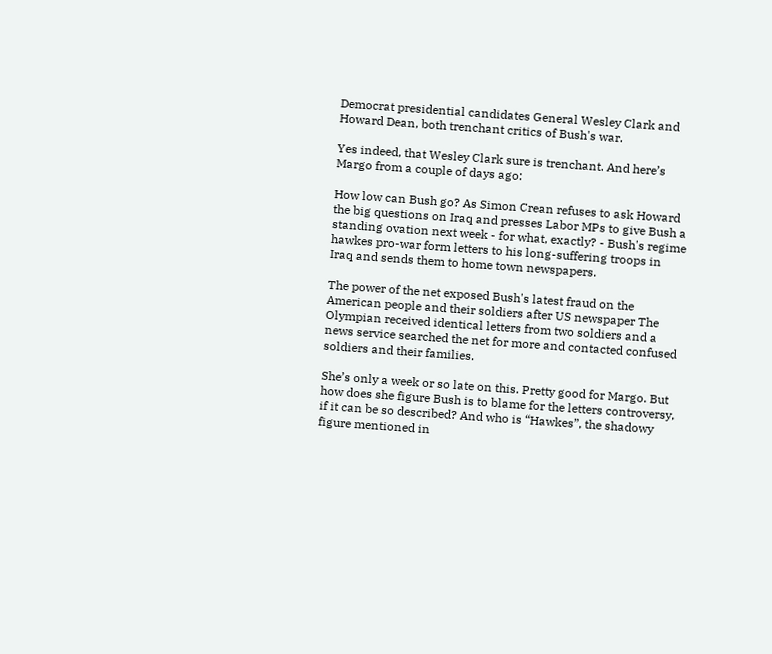Democrat presidential candidates General Wesley Clark and Howard Dean, both trenchant critics of Bush's war.

Yes indeed, that Wesley Clark sure is trenchant. And here’s Margo from a couple of days ago:

How low can Bush go? As Simon Crean refuses to ask Howard the big questions on Iraq and presses Labor MPs to give Bush a standing ovation next week - for what, exactly? - Bush's regime hawkes pro-war form letters to his long-suffering troops in Iraq and sends them to home town newspapers.

The power of the net exposed Bush's latest fraud on the American people and their soldiers after US newspaper The Olympian received identical letters from two soldiers and a news service searched the net for more and contacted confused soldiers and their families.

She’s only a week or so late on this. Pretty good for Margo. But how does she figure Bush is to blame for the letters controversy, if it can be so described? And who is “Hawkes”, the shadowy figure mentioned in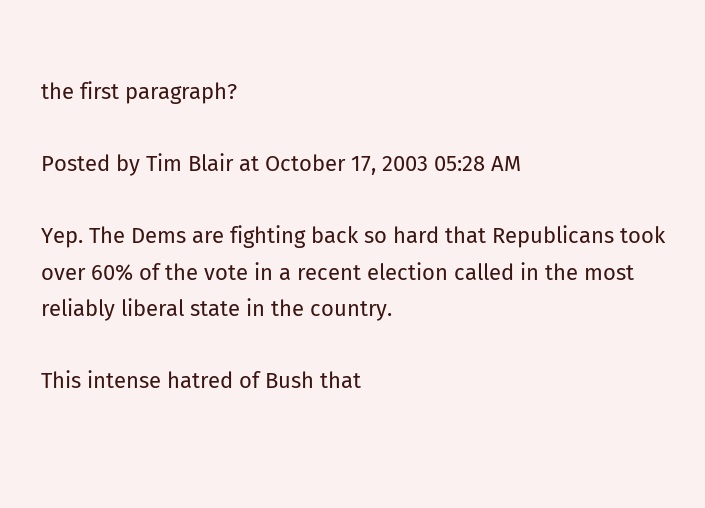the first paragraph?

Posted by Tim Blair at October 17, 2003 05:28 AM

Yep. The Dems are fighting back so hard that Republicans took over 60% of the vote in a recent election called in the most reliably liberal state in the country.

This intense hatred of Bush that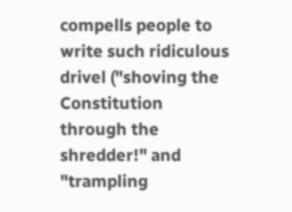compells people to write such ridiculous drivel ("shoving the Constitution through the shredder!" and "trampling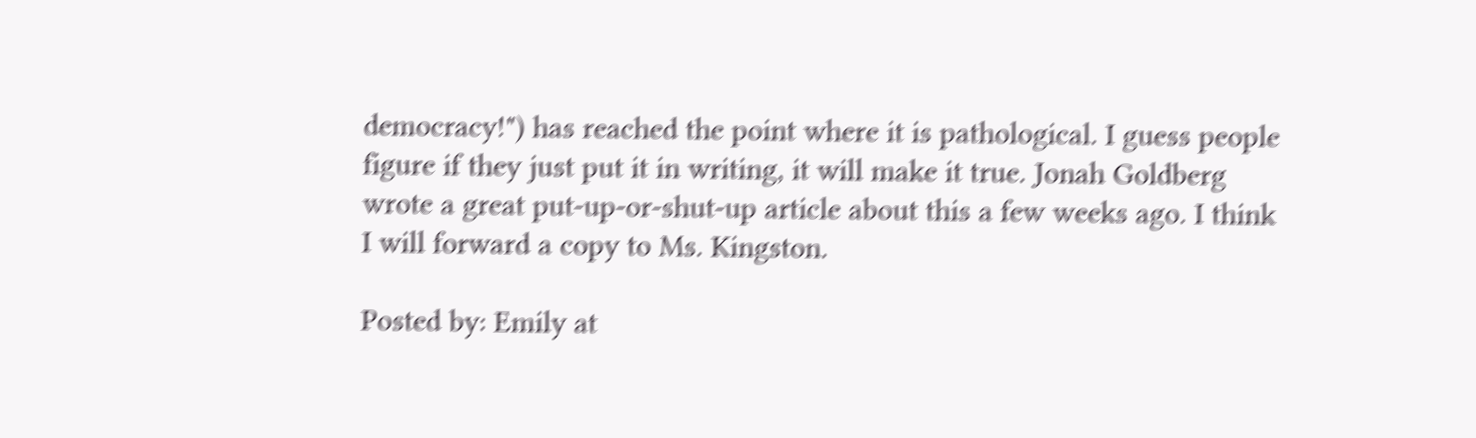democracy!") has reached the point where it is pathological. I guess people figure if they just put it in writing, it will make it true. Jonah Goldberg wrote a great put-up-or-shut-up article about this a few weeks ago. I think I will forward a copy to Ms. Kingston.

Posted by: Emily at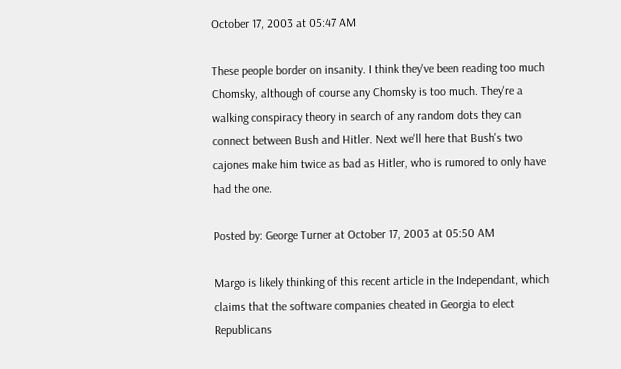October 17, 2003 at 05:47 AM

These people border on insanity. I think they've been reading too much Chomsky, although of course any Chomsky is too much. They're a walking conspiracy theory in search of any random dots they can connect between Bush and Hitler. Next we'll here that Bush's two cajones make him twice as bad as Hitler, who is rumored to only have had the one.

Posted by: George Turner at October 17, 2003 at 05:50 AM

Margo is likely thinking of this recent article in the Independant, which claims that the software companies cheated in Georgia to elect Republicans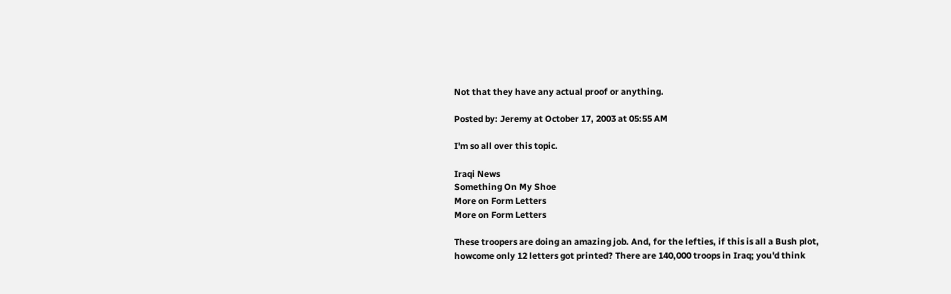Not that they have any actual proof or anything.

Posted by: Jeremy at October 17, 2003 at 05:55 AM

I'm so all over this topic.

Iraqi News
Something On My Shoe
More on Form Letters
More on Form Letters

These troopers are doing an amazing job. And, for the lefties, if this is all a Bush plot, howcome only 12 letters got printed? There are 140,000 troops in Iraq; you'd think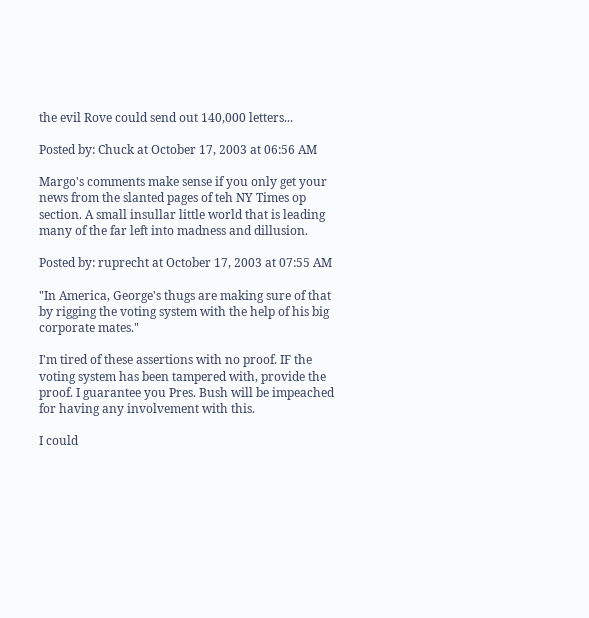the evil Rove could send out 140,000 letters...

Posted by: Chuck at October 17, 2003 at 06:56 AM

Margo's comments make sense if you only get your news from the slanted pages of teh NY Times op section. A small insullar little world that is leading many of the far left into madness and dillusion.

Posted by: ruprecht at October 17, 2003 at 07:55 AM

"In America, George's thugs are making sure of that by rigging the voting system with the help of his big corporate mates."

I'm tired of these assertions with no proof. IF the voting system has been tampered with, provide the proof. I guarantee you Pres. Bush will be impeached for having any involvement with this.

I could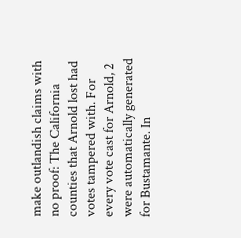make outlandish claims with no proof: The California counties that Arnold lost had votes tampered with. For every vote cast for Arnold, 2 were automatically generated for Bustamante. In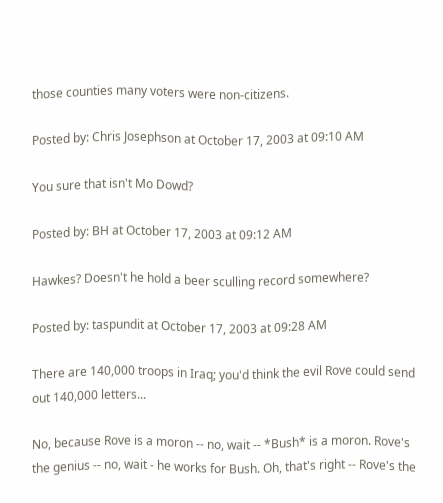those counties many voters were non-citizens.

Posted by: Chris Josephson at October 17, 2003 at 09:10 AM

You sure that isn't Mo Dowd?

Posted by: BH at October 17, 2003 at 09:12 AM

Hawkes? Doesn't he hold a beer sculling record somewhere?

Posted by: taspundit at October 17, 2003 at 09:28 AM

There are 140,000 troops in Iraq; you'd think the evil Rove could send out 140,000 letters...

No, because Rove is a moron -- no, wait -- *Bush* is a moron. Rove's the genius -- no, wait - he works for Bush. Oh, that's right -- Rove's the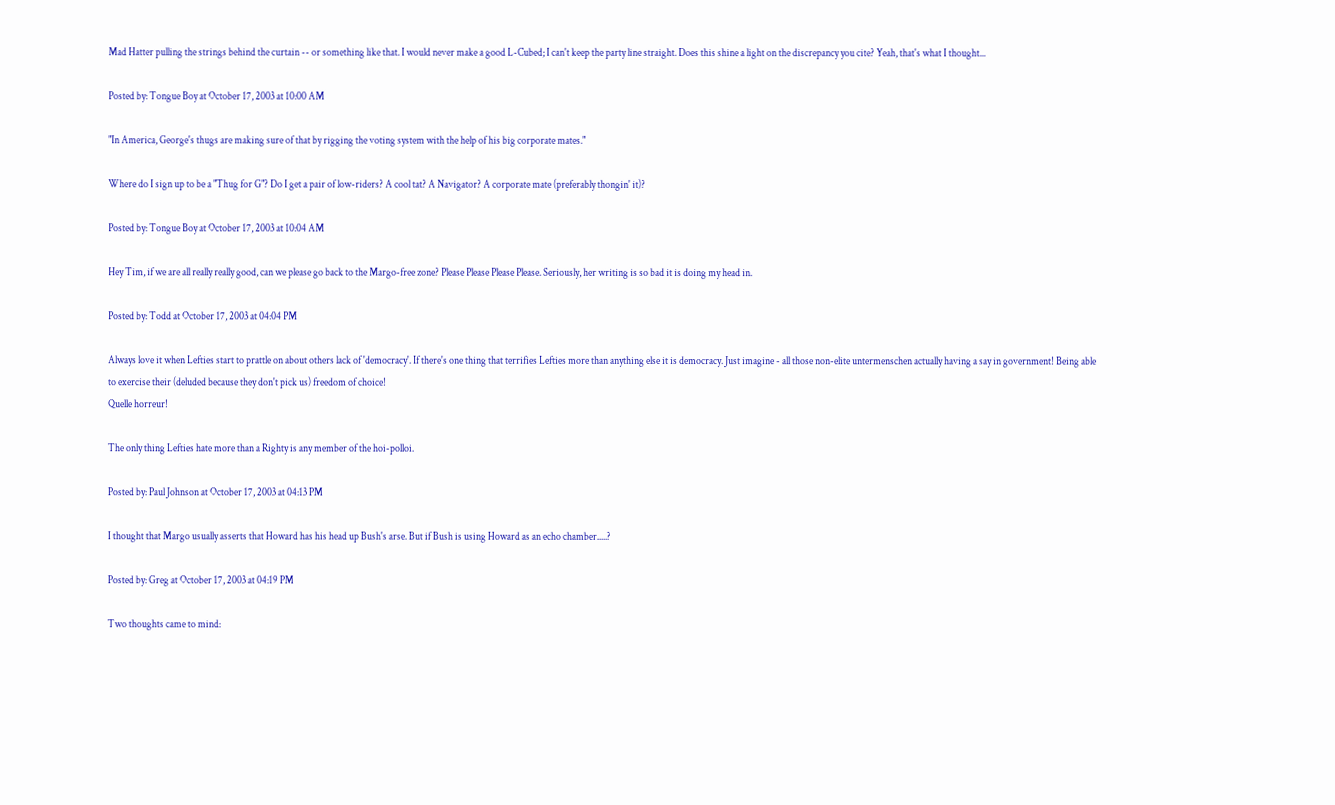Mad Hatter pulling the strings behind the curtain -- or something like that. I would never make a good L-Cubed; I can't keep the party line straight. Does this shine a light on the discrepancy you cite? Yeah, that's what I thought...

Posted by: Tongue Boy at October 17, 2003 at 10:00 AM

"In America, George's thugs are making sure of that by rigging the voting system with the help of his big corporate mates."

Where do I sign up to be a "Thug for G"? Do I get a pair of low-riders? A cool tat? A Navigator? A corporate mate (preferably thongin' it)?

Posted by: Tongue Boy at October 17, 2003 at 10:04 AM

Hey Tim, if we are all really really good, can we please go back to the Margo-free zone? Please Please Please Please. Seriously, her writing is so bad it is doing my head in.

Posted by: Todd at October 17, 2003 at 04:04 PM

Always love it when Lefties start to prattle on about others lack of 'democracy'. If there's one thing that terrifies Lefties more than anything else it is democracy. Just imagine - all those non-elite untermenschen actually having a say in government! Being able to exercise their (deluded because they don't pick us) freedom of choice!
Quelle horreur!

The only thing Lefties hate more than a Righty is any member of the hoi-polloi.

Posted by: Paul Johnson at October 17, 2003 at 04:13 PM

I thought that Margo usually asserts that Howard has his head up Bush's arse. But if Bush is using Howard as an echo chamber.....?

Posted by: Greg at October 17, 2003 at 04:19 PM

Two thoughts came to mind: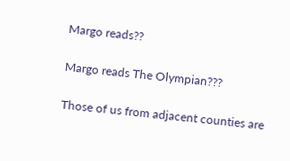Margo reads??

Margo reads The Olympian???

Those of us from adjacent counties are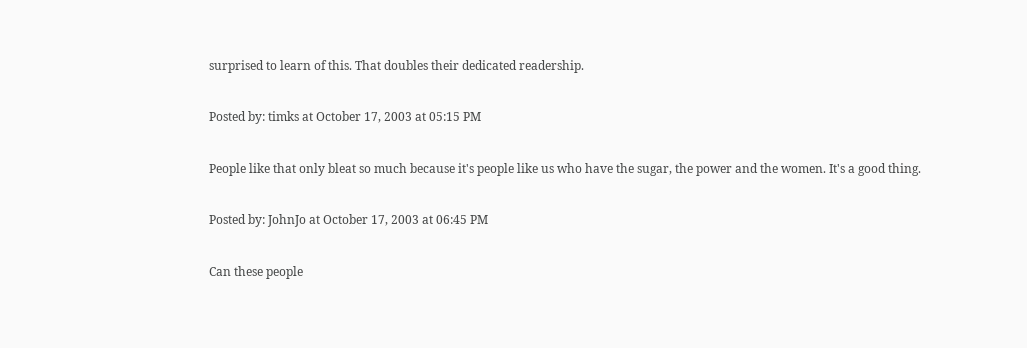surprised to learn of this. That doubles their dedicated readership.

Posted by: timks at October 17, 2003 at 05:15 PM

People like that only bleat so much because it's people like us who have the sugar, the power and the women. It's a good thing.

Posted by: JohnJo at October 17, 2003 at 06:45 PM

Can these people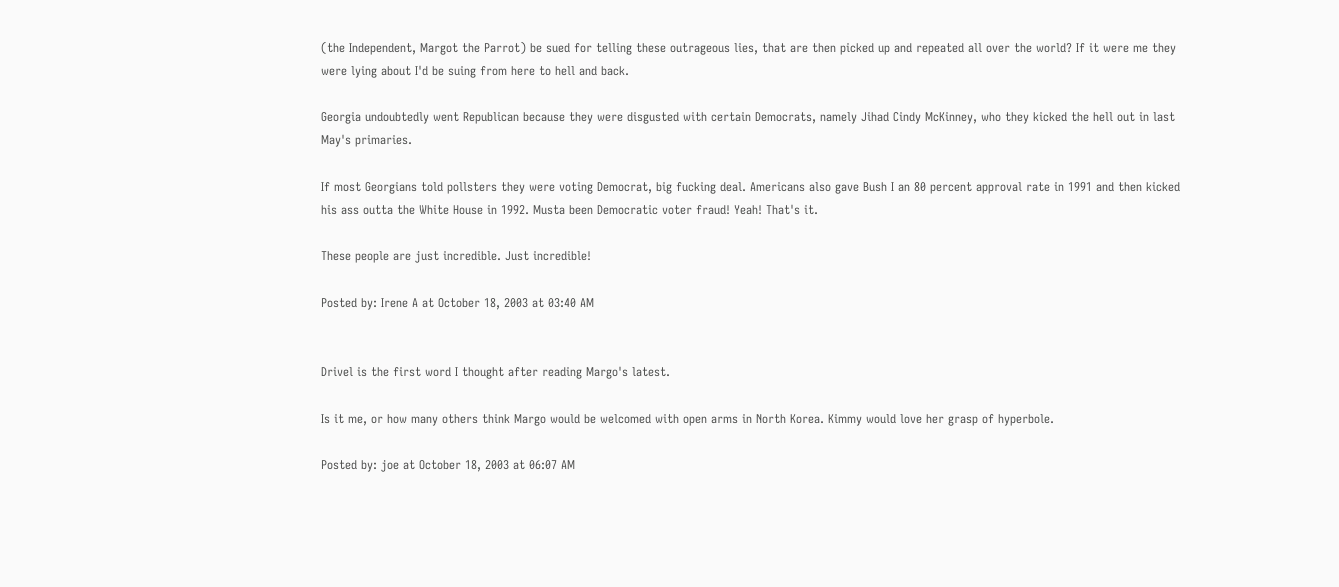(the Independent, Margot the Parrot) be sued for telling these outrageous lies, that are then picked up and repeated all over the world? If it were me they were lying about I'd be suing from here to hell and back.

Georgia undoubtedly went Republican because they were disgusted with certain Democrats, namely Jihad Cindy McKinney, who they kicked the hell out in last May's primaries.

If most Georgians told pollsters they were voting Democrat, big fucking deal. Americans also gave Bush I an 80 percent approval rate in 1991 and then kicked his ass outta the White House in 1992. Musta been Democratic voter fraud! Yeah! That's it.

These people are just incredible. Just incredible!

Posted by: Irene A at October 18, 2003 at 03:40 AM


Drivel is the first word I thought after reading Margo's latest.

Is it me, or how many others think Margo would be welcomed with open arms in North Korea. Kimmy would love her grasp of hyperbole.

Posted by: joe at October 18, 2003 at 06:07 AM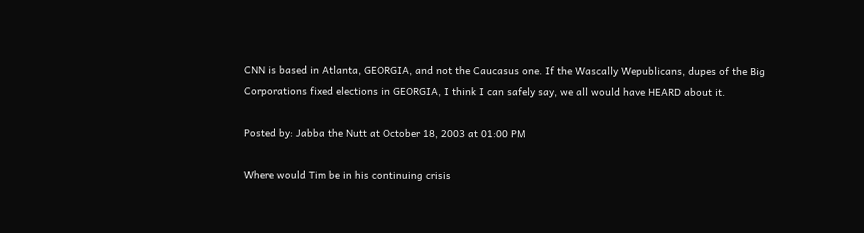CNN is based in Atlanta, GEORGIA, and not the Caucasus one. If the Wascally Wepublicans, dupes of the Big Corporations fixed elections in GEORGIA, I think I can safely say, we all would have HEARD about it.

Posted by: Jabba the Nutt at October 18, 2003 at 01:00 PM

Where would Tim be in his continuing crisis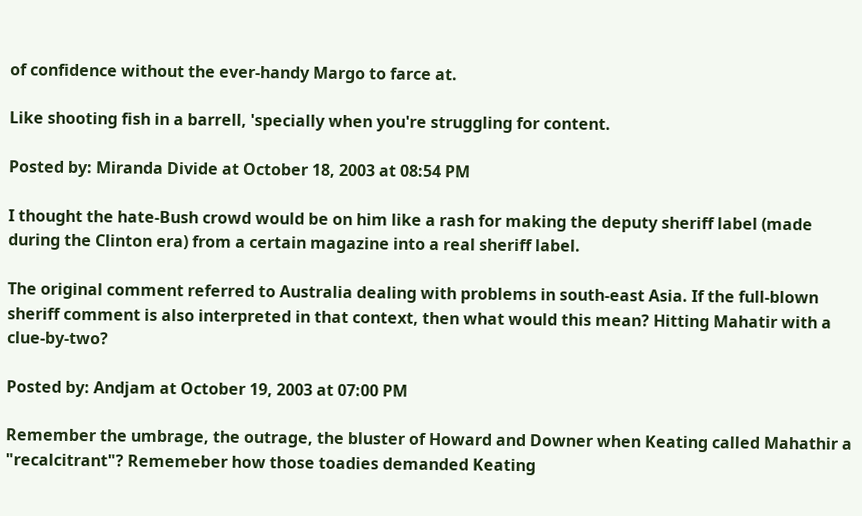of confidence without the ever-handy Margo to farce at.

Like shooting fish in a barrell, 'specially when you're struggling for content.

Posted by: Miranda Divide at October 18, 2003 at 08:54 PM

I thought the hate-Bush crowd would be on him like a rash for making the deputy sheriff label (made during the Clinton era) from a certain magazine into a real sheriff label.

The original comment referred to Australia dealing with problems in south-east Asia. If the full-blown sheriff comment is also interpreted in that context, then what would this mean? Hitting Mahatir with a clue-by-two?

Posted by: Andjam at October 19, 2003 at 07:00 PM

Remember the umbrage, the outrage, the bluster of Howard and Downer when Keating called Mahathir a "recalcitrant"? Rememeber how those toadies demanded Keating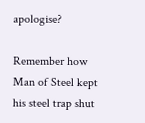apologise?

Remember how Man of Steel kept his steel trap shut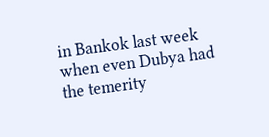in Bankok last week when even Dubya had the temerity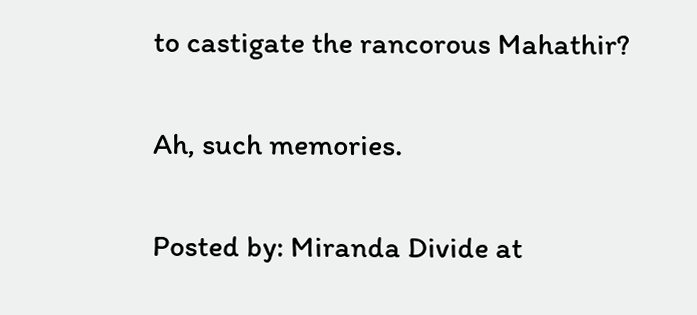to castigate the rancorous Mahathir?

Ah, such memories.

Posted by: Miranda Divide at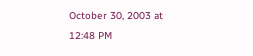October 30, 2003 at 12:48 PM